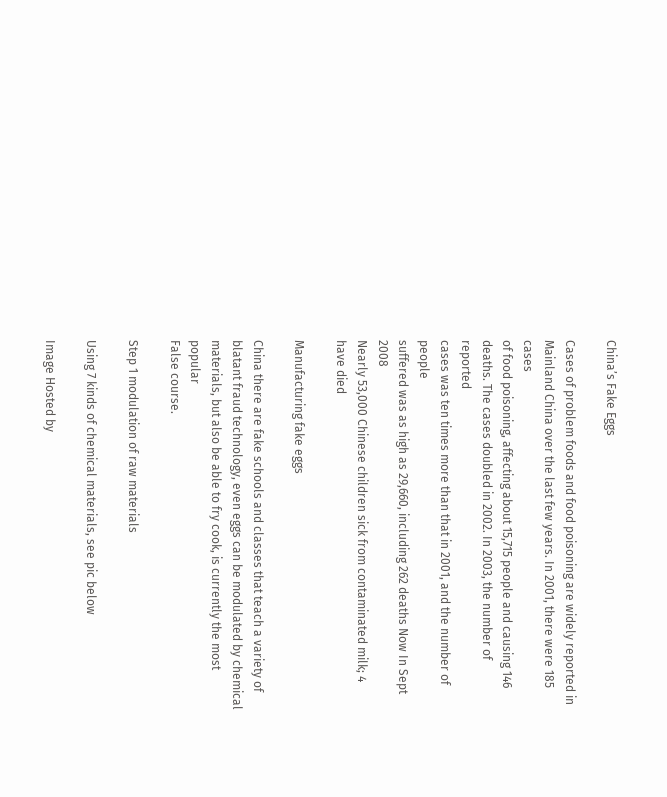China’s Fake Eggs

Cases of problem foods and food poisoning are widely reported in
Mainland China over the last few years. In 2001, there were 185 cases
of food poisoning, affecting about 15,715 people and causing 146
deaths. The cases doubled in 2002. In 2003, the number of reported
cases was ten times more than that in 2001, and the number of people
suffered was as high as 29,660, including 262 deaths Now In Sept 2008
Nearly 53,000 Chinese children sick from contaminated milk; 4 have died

Manufacturing fake eggs

China there are fake schools and classes that teach a variety of
blatant fraud technology, even eggs can be modulated by chemical
materials, but also be able to fry cook, is currently the most popular
False course.

Step 1 modulation of raw materials

Using 7 kinds of chemical materials, see pic below

Image Hosted by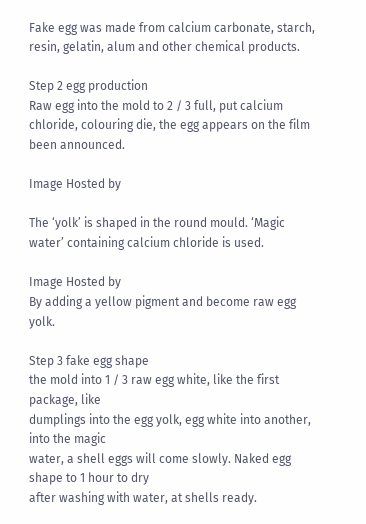Fake egg was made from calcium carbonate, starch, resin, gelatin, alum and other chemical products.

Step 2 egg production
Raw egg into the mold to 2 / 3 full, put calcium chloride, colouring die, the egg appears on the film been announced.

Image Hosted by

The ‘yolk’ is shaped in the round mould. ‘Magic water’ containing calcium chloride is used.

Image Hosted by
By adding a yellow pigment and become raw egg yolk.

Step 3 fake egg shape
the mold into 1 / 3 raw egg white, like the first package, like
dumplings into the egg yolk, egg white into another, into the magic
water, a shell eggs will come slowly. Naked egg shape to 1 hour to dry
after washing with water, at shells ready.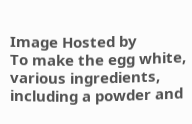Image Hosted by
To make the egg white, various ingredients, including a powder and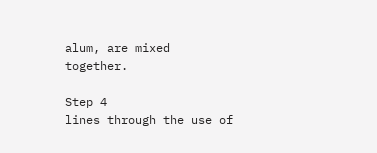alum, are mixed together.

Step 4
lines through the use of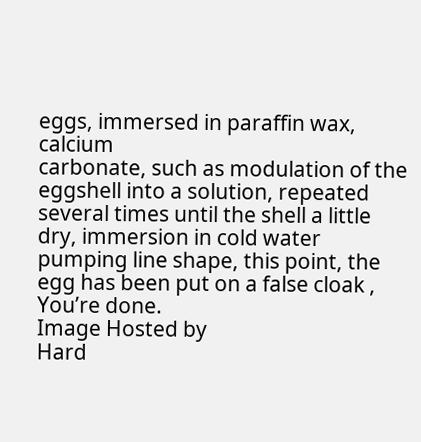eggs, immersed in paraffin wax, calcium
carbonate, such as modulation of the eggshell into a solution, repeated
several times until the shell a little dry, immersion in cold water
pumping line shape, this point, the egg has been put on a false cloak ,
You’re done.
Image Hosted by
Hard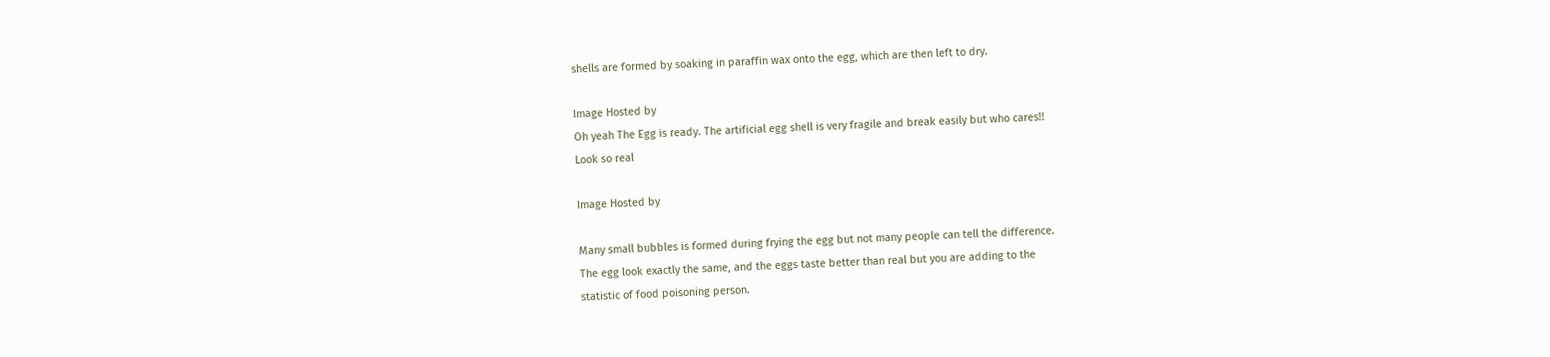shells are formed by soaking in paraffin wax onto the egg, which are then left to dry.

Image Hosted by
Oh yeah The Egg is ready. The artificial egg shell is very fragile and break easily but who cares!!
Look so real

Image Hosted by

Many small bubbles is formed during frying the egg but not many people can tell the difference.
The egg look exactly the same, and the eggs taste better than real but you are adding to the
statistic of food poisoning person.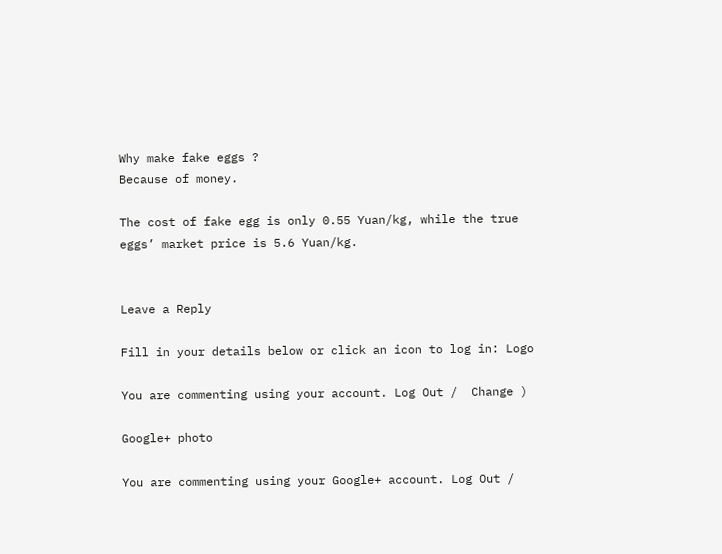Why make fake eggs ?
Because of money.

The cost of fake egg is only 0.55 Yuan/kg, while the true eggs’ market price is 5.6 Yuan/kg.


Leave a Reply

Fill in your details below or click an icon to log in: Logo

You are commenting using your account. Log Out /  Change )

Google+ photo

You are commenting using your Google+ account. Log Out /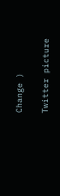Change )

Twitter picture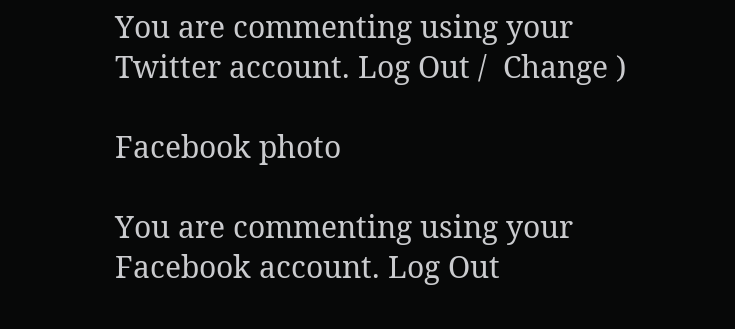You are commenting using your Twitter account. Log Out /  Change )

Facebook photo

You are commenting using your Facebook account. Log Out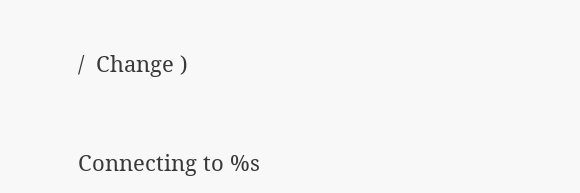/  Change )


Connecting to %s